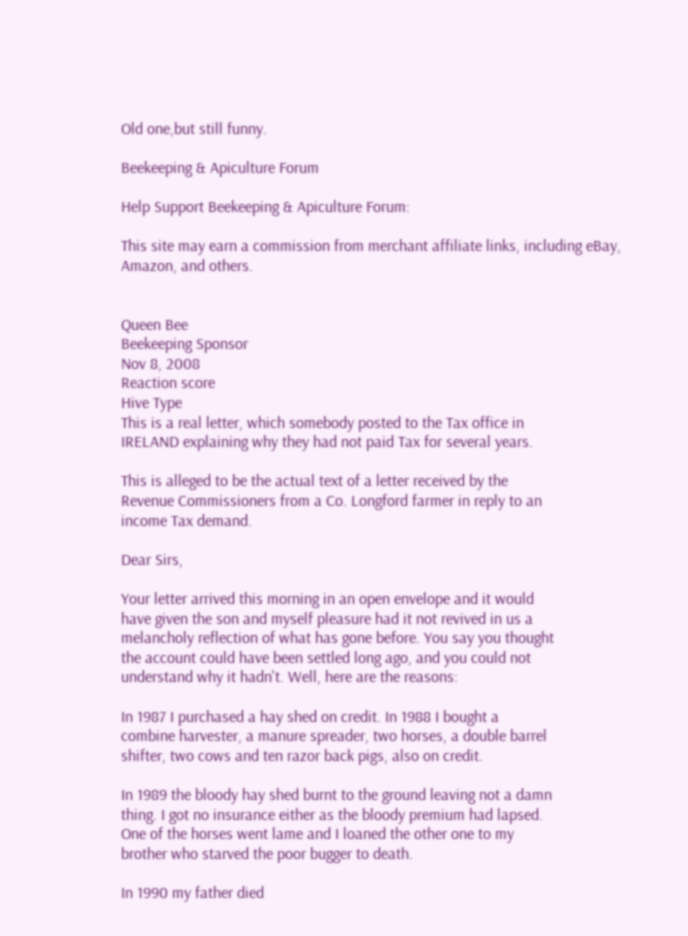Old one,but still funny.

Beekeeping & Apiculture Forum

Help Support Beekeeping & Apiculture Forum:

This site may earn a commission from merchant affiliate links, including eBay, Amazon, and others.


Queen Bee
Beekeeping Sponsor
Nov 8, 2008
Reaction score
Hive Type
This is a real letter, which somebody posted to the Tax office in
IRELAND explaining why they had not paid Tax for several years.

This is alleged to be the actual text of a letter received by the
Revenue Commissioners from a Co. Longford farmer in reply to an
income Tax demand.

Dear Sirs,

Your letter arrived this morning in an open envelope and it would
have given the son and myself pleasure had it not revived in us a
melancholy reflection of what has gone before. You say you thought
the account could have been settled long ago, and you could not
understand why it hadn't. Well, here are the reasons:

In 1987 I purchased a hay shed on credit. In 1988 I bought a
combine harvester, a manure spreader, two horses, a double barrel
shifter, two cows and ten razor back pigs, also on credit.

In 1989 the bloody hay shed burnt to the ground leaving not a damn
thing. I got no insurance either as the bloody premium had lapsed.
One of the horses went lame and I loaned the other one to my
brother who starved the poor bugger to death.

In 1990 my father died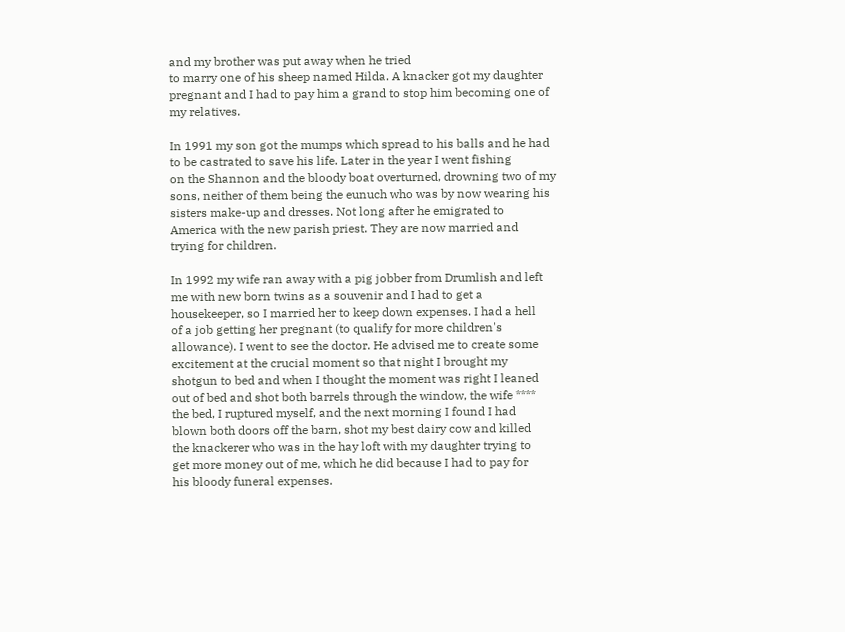and my brother was put away when he tried
to marry one of his sheep named Hilda. A knacker got my daughter
pregnant and I had to pay him a grand to stop him becoming one of
my relatives.

In 1991 my son got the mumps which spread to his balls and he had
to be castrated to save his life. Later in the year I went fishing
on the Shannon and the bloody boat overturned, drowning two of my
sons, neither of them being the eunuch who was by now wearing his
sisters make-up and dresses. Not long after he emigrated to
America with the new parish priest. They are now married and
trying for children.

In 1992 my wife ran away with a pig jobber from Drumlish and left
me with new born twins as a souvenir and I had to get a
housekeeper, so I married her to keep down expenses. I had a hell
of a job getting her pregnant (to qualify for more children's
allowance). I went to see the doctor. He advised me to create some
excitement at the crucial moment so that night I brought my
shotgun to bed and when I thought the moment was right I leaned
out of bed and shot both barrels through the window, the wife ****
the bed, I ruptured myself, and the next morning I found I had
blown both doors off the barn, shot my best dairy cow and killed
the knackerer who was in the hay loft with my daughter trying to
get more money out of me, which he did because I had to pay for
his bloody funeral expenses.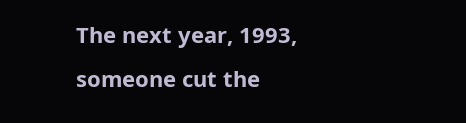The next year, 1993, someone cut the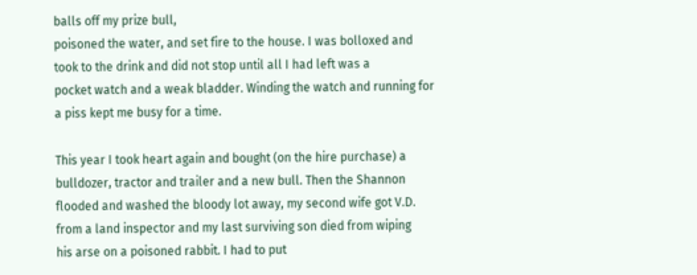balls off my prize bull,
poisoned the water, and set fire to the house. I was bolloxed and
took to the drink and did not stop until all I had left was a
pocket watch and a weak bladder. Winding the watch and running for
a piss kept me busy for a time.

This year I took heart again and bought (on the hire purchase) a
bulldozer, tractor and trailer and a new bull. Then the Shannon
flooded and washed the bloody lot away, my second wife got V.D.
from a land inspector and my last surviving son died from wiping
his arse on a poisoned rabbit. I had to put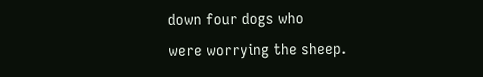down four dogs who
were worrying the sheep.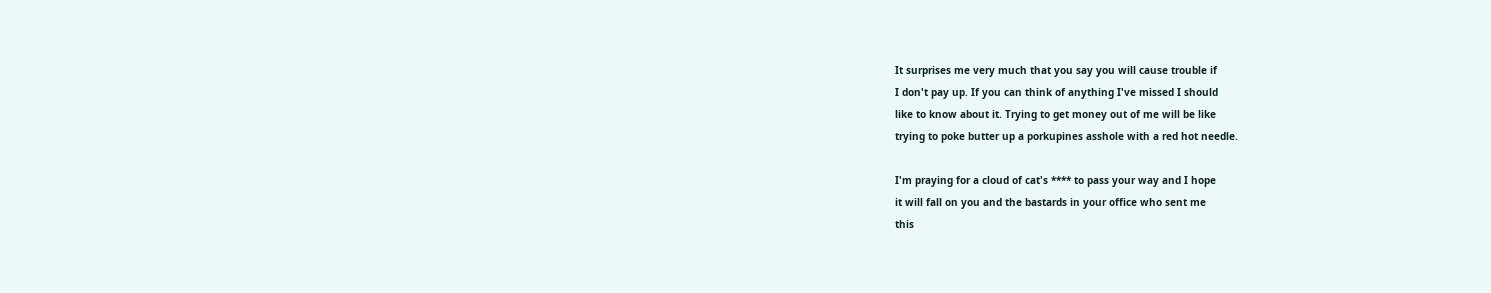It surprises me very much that you say you will cause trouble if
I don't pay up. If you can think of anything I've missed I should
like to know about it. Trying to get money out of me will be like
trying to poke butter up a porkupines asshole with a red hot needle.

I'm praying for a cloud of cat's **** to pass your way and I hope
it will fall on you and the bastards in your office who sent me
this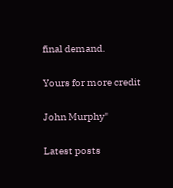final demand.

Yours for more credit

John Murphy"

Latest posts